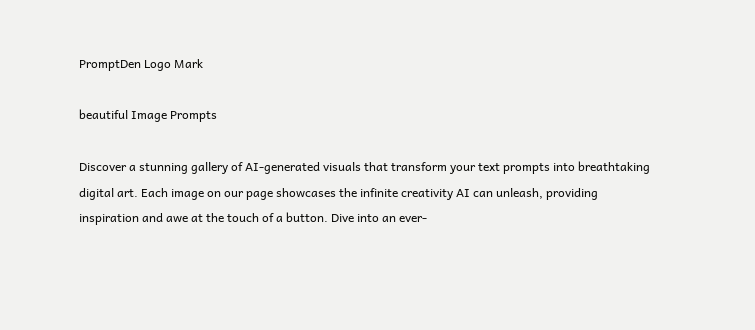PromptDen Logo Mark

beautiful Image Prompts

Discover a stunning gallery of AI-generated visuals that transform your text prompts into breathtaking digital art. Each image on our page showcases the infinite creativity AI can unleash, providing inspiration and awe at the touch of a button. Dive into an ever-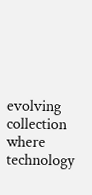evolving collection where technology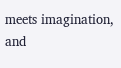meets imagination, and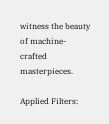witness the beauty of machine-crafted masterpieces.

Applied Filters: